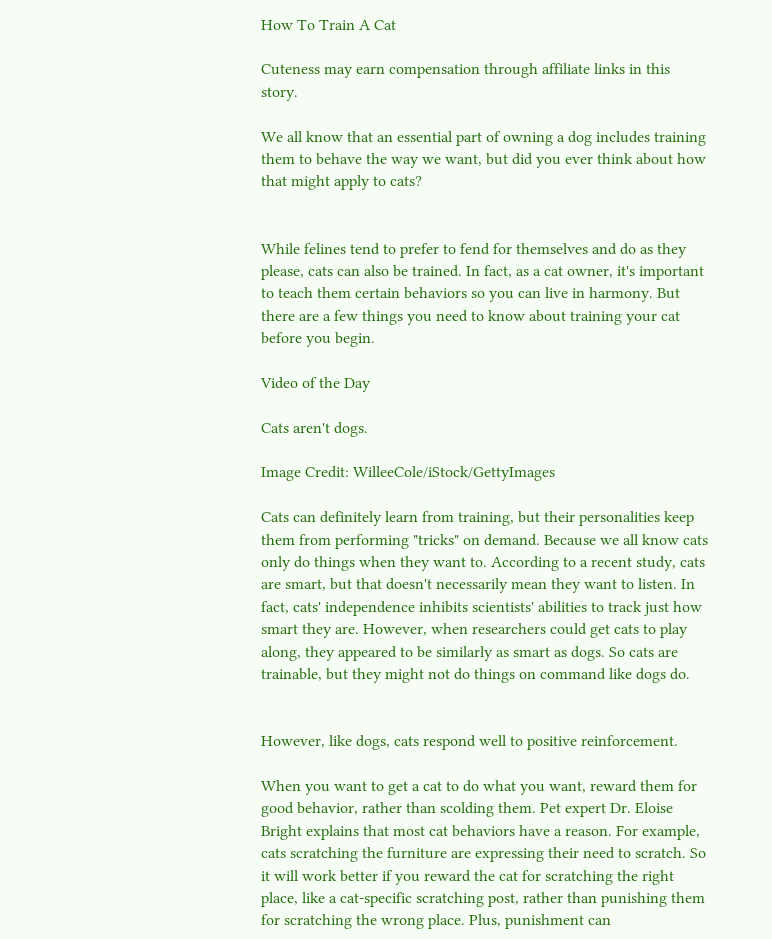How To Train A Cat

Cuteness may earn compensation through affiliate links in this story.

We all know that an essential part of owning a dog includes training them to behave the way we want, but did you ever think about how that might apply to cats?


While felines tend to prefer to fend for themselves and do as they please, cats can also be trained. In fact, as a cat owner, it's important to teach them certain behaviors so you can live in harmony. But there are a few things you need to know about training your cat before you begin.

Video of the Day

Cats aren't dogs.

Image Credit: WilleeCole/iStock/GettyImages

Cats can definitely learn from training, but their personalities keep them from performing "tricks" on demand. Because we all know cats only do things when they want to. According to a recent study, cats are smart, but that doesn't necessarily mean they want to listen. In fact, cats' independence inhibits scientists' abilities to track just how smart they are. However, when researchers could get cats to play along, they appeared to be similarly as smart as dogs. So cats are trainable, but they might not do things on command like dogs do.


However, like dogs, cats respond well to positive reinforcement.

When you want to get a cat to do what you want, reward them for good behavior, rather than scolding them. Pet expert Dr. Eloise Bright explains that most cat behaviors have a reason. For example, cats scratching the furniture are expressing their need to scratch. So it will work better if you reward the cat for scratching the right place, like a cat-specific scratching post, rather than punishing them for scratching the wrong place. Plus, punishment can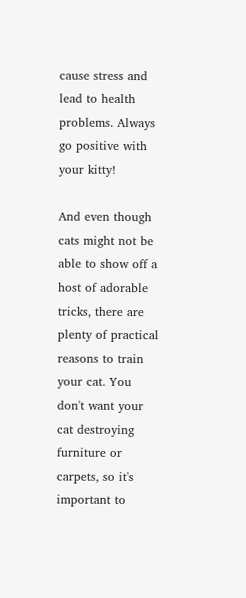cause stress and lead to health problems. Always go positive with your kitty!

And even though cats might not be able to show off a host of adorable tricks, there are plenty of practical reasons to train your cat. You don't want your cat destroying furniture or carpets, so it's important to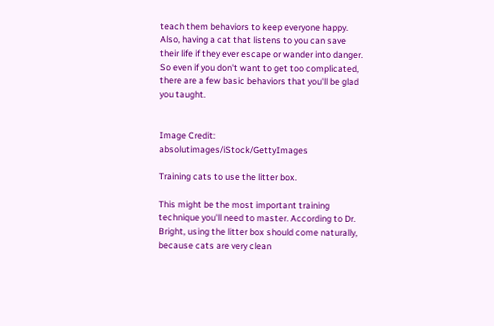teach them behaviors to keep everyone happy. Also, having a cat that listens to you can save their life if they ever escape or wander into danger. So even if you don't want to get too complicated, there are a few basic behaviors that you'll be glad you taught.


Image Credit: absolutimages/iStock/GettyImages

Training cats to use the litter box.

This might be the most important training technique you'll need to master. According to Dr. Bright, using the litter box should come naturally, because cats are very clean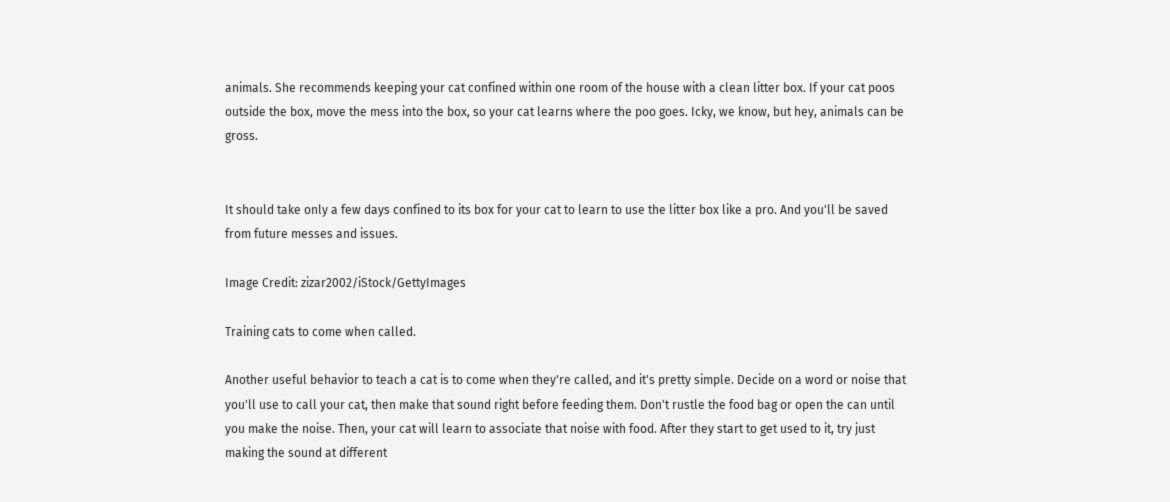animals. She recommends keeping your cat confined within one room of the house with a clean litter box. If your cat poos outside the box, move the mess into the box, so your cat learns where the poo goes. Icky, we know, but hey, animals can be gross.


It should take only a few days confined to its box for your cat to learn to use the litter box like a pro. And you'll be saved from future messes and issues.

Image Credit: zizar2002/iStock/GettyImages

Training cats to come when called.

Another useful behavior to teach a cat is to come when they're called, and it's pretty simple. Decide on a word or noise that you'll use to call your cat, then make that sound right before feeding them. Don't rustle the food bag or open the can until you make the noise. Then, your cat will learn to associate that noise with food. After they start to get used to it, try just making the sound at different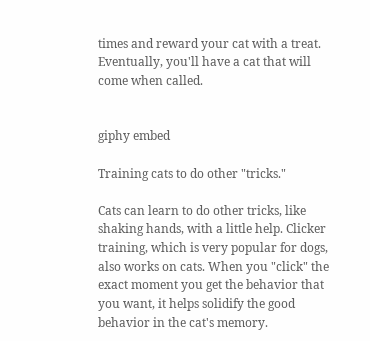times and reward your cat with a treat. Eventually, you'll have a cat that will come when called.


giphy embed

Training cats to do other "tricks."

Cats can learn to do other tricks, like shaking hands, with a little help. Clicker training, which is very popular for dogs, also works on cats. When you "click" the exact moment you get the behavior that you want, it helps solidify the good behavior in the cat's memory.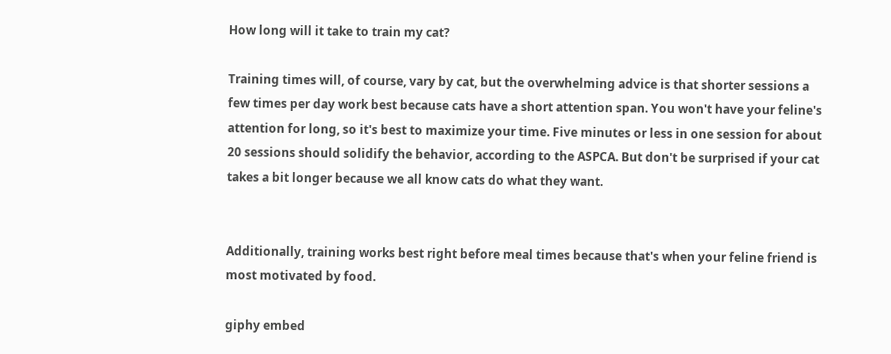How long will it take to train my cat?

Training times will, of course, vary by cat, but the overwhelming advice is that shorter sessions a few times per day work best because cats have a short attention span. You won't have your feline's attention for long, so it's best to maximize your time. Five minutes or less in one session for about 20 sessions should solidify the behavior, according to the ASPCA. But don't be surprised if your cat takes a bit longer because we all know cats do what they want.


Additionally, training works best right before meal times because that's when your feline friend is most motivated by food.

giphy embed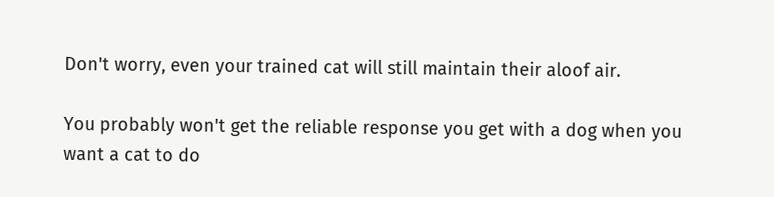Don't worry, even your trained cat will still maintain their aloof air.

You probably won't get the reliable response you get with a dog when you want a cat to do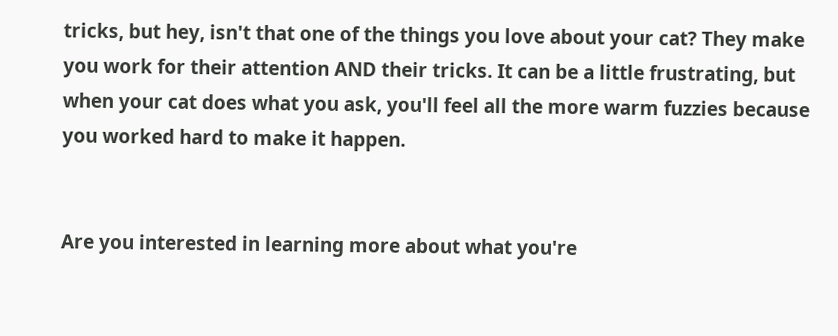tricks, but hey, isn't that one of the things you love about your cat? They make you work for their attention AND their tricks. It can be a little frustrating, but when your cat does what you ask, you'll feel all the more warm fuzzies because you worked hard to make it happen.


Are you interested in learning more about what you're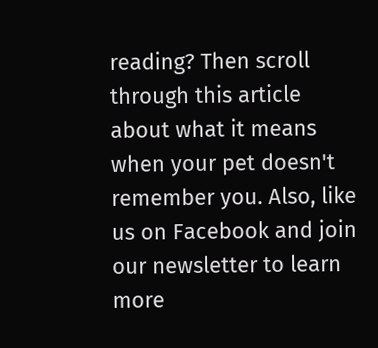reading? Then scroll through this article about what it means when your pet doesn't remember you. Also, like us on Facebook and join our newsletter to learn more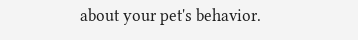about your pet's behavior.